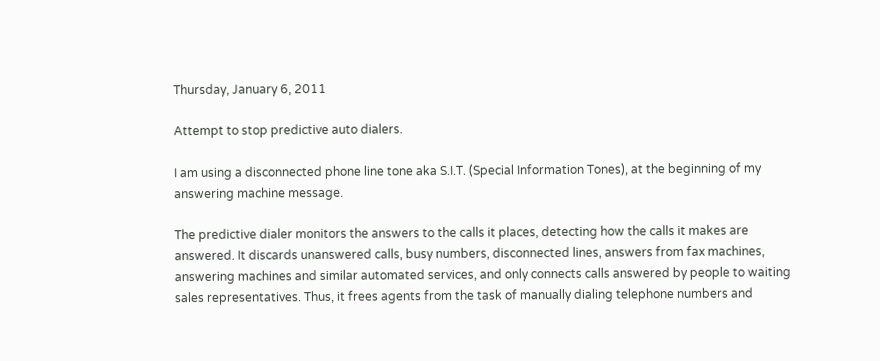Thursday, January 6, 2011

Attempt to stop predictive auto dialers.

I am using a disconnected phone line tone aka S.I.T. (Special Information Tones), at the beginning of my answering machine message.

The predictive dialer monitors the answers to the calls it places, detecting how the calls it makes are answered. It discards unanswered calls, busy numbers, disconnected lines, answers from fax machines, answering machines and similar automated services, and only connects calls answered by people to waiting sales representatives. Thus, it frees agents from the task of manually dialing telephone numbers and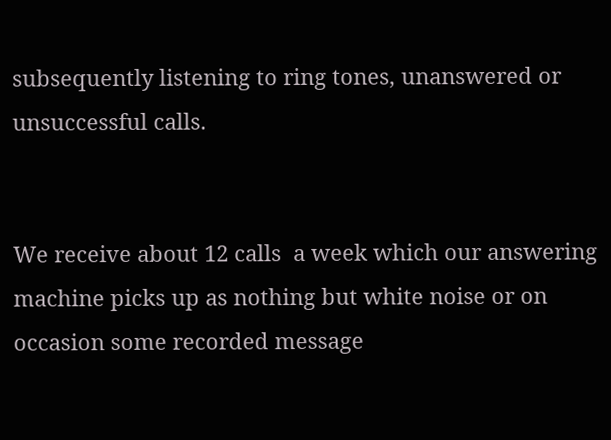subsequently listening to ring tones, unanswered or unsuccessful calls.


We receive about 12 calls  a week which our answering machine picks up as nothing but white noise or on occasion some recorded message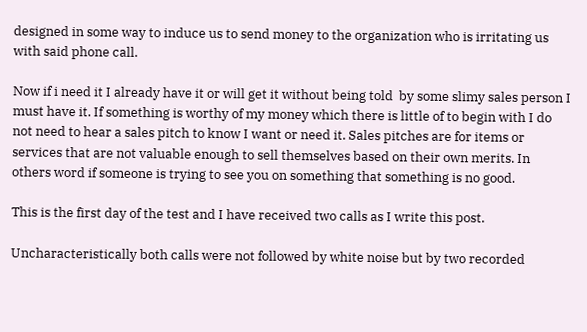designed in some way to induce us to send money to the organization who is irritating us with said phone call.

Now if i need it I already have it or will get it without being told  by some slimy sales person I must have it. If something is worthy of my money which there is little of to begin with I do not need to hear a sales pitch to know I want or need it. Sales pitches are for items or services that are not valuable enough to sell themselves based on their own merits. In others word if someone is trying to see you on something that something is no good.

This is the first day of the test and I have received two calls as I write this post.

Uncharacteristically both calls were not followed by white noise but by two recorded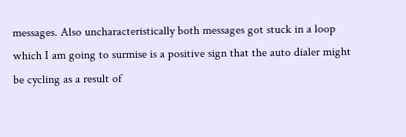messages. Also uncharacteristically both messages got stuck in a loop which I am going to surmise is a positive sign that the auto dialer might be cycling as a result of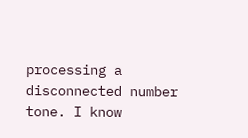processing a disconnected number tone. I know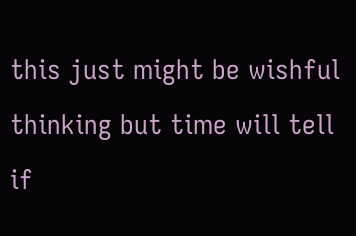this just might be wishful thinking but time will tell if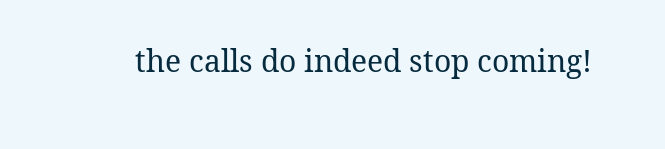the calls do indeed stop coming!